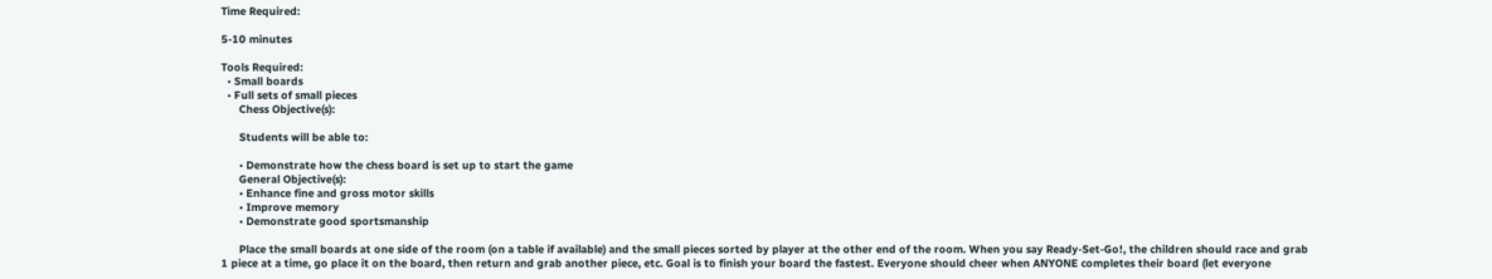Time Required:

5-10 minutes

Tools Required:
  • Small boards
  • Full sets of small pieces
      Chess Objective(s):

      Students will be able to:

      • Demonstrate how the chess board is set up to start the game
      General Objective(s):
      • Enhance fine and gross motor skills
      • Improve memory
      • Demonstrate good sportsmanship

      Place the small boards at one side of the room (on a table if available) and the small pieces sorted by player at the other end of the room. When you say Ready-Set-Go!, the children should race and grab 1 piece at a time, go place it on the board, then return and grab another piece, etc. Goal is to finish your board the fastest. Everyone should cheer when ANYONE completes their board (let everyone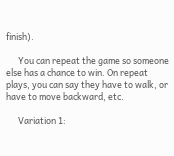finish).

      You can repeat the game so someone else has a chance to win. On repeat plays, you can say they have to walk, or have to move backward, etc.

      Variation 1: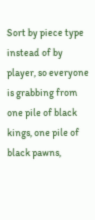Sort by piece type instead of by player, so everyone is grabbing from one pile of black kings, one pile of black pawns,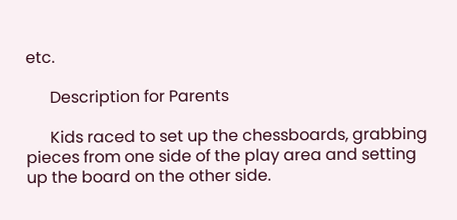etc.

      Description for Parents

      Kids raced to set up the chessboards, grabbing pieces from one side of the play area and setting up the board on the other side.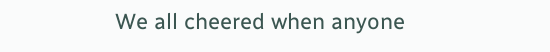We all cheered when anyone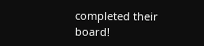completed their board!